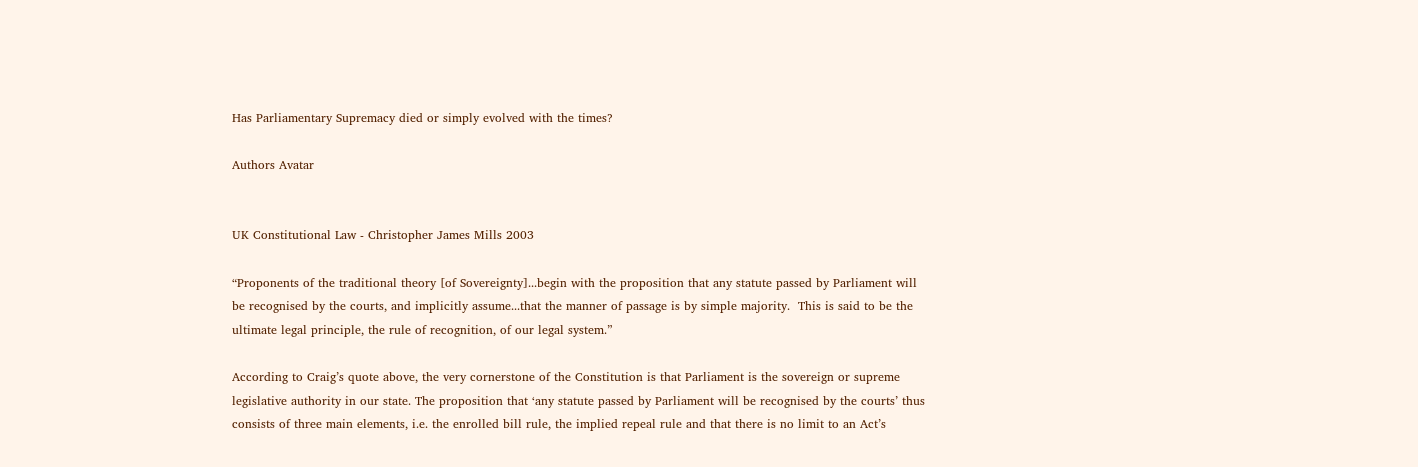Has Parliamentary Supremacy died or simply evolved with the times?

Authors Avatar


UK Constitutional Law - Christopher James Mills 2003

“Proponents of the traditional theory [of Sovereignty]...begin with the proposition that any statute passed by Parliament will be recognised by the courts, and implicitly assume...that the manner of passage is by simple majority.  This is said to be the ultimate legal principle, the rule of recognition, of our legal system.”

According to Craig’s quote above, the very cornerstone of the Constitution is that Parliament is the sovereign or supreme legislative authority in our state. The proposition that ‘any statute passed by Parliament will be recognised by the courts’ thus consists of three main elements, i.e. the enrolled bill rule, the implied repeal rule and that there is no limit to an Act’s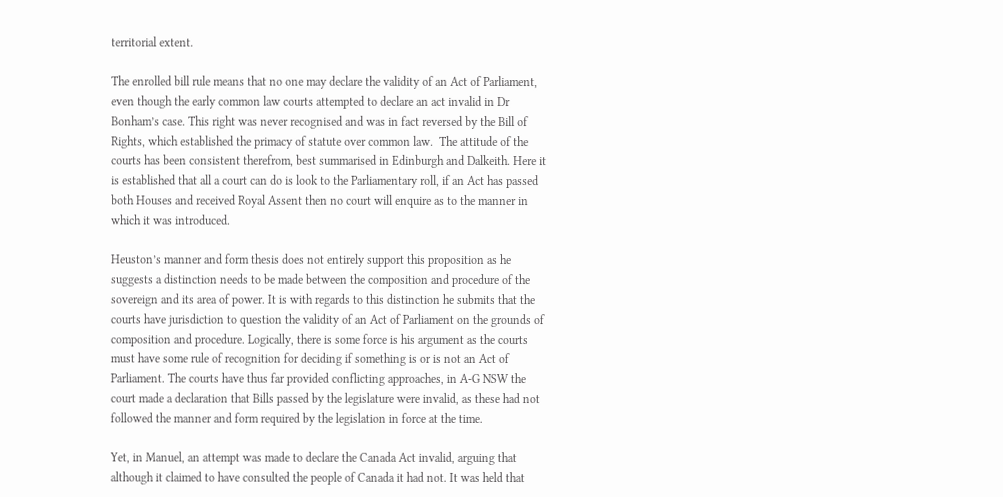territorial extent.

The enrolled bill rule means that no one may declare the validity of an Act of Parliament, even though the early common law courts attempted to declare an act invalid in Dr Bonham’s case. This right was never recognised and was in fact reversed by the Bill of Rights, which established the primacy of statute over common law.  The attitude of the courts has been consistent therefrom, best summarised in Edinburgh and Dalkeith. Here it is established that all a court can do is look to the Parliamentary roll, if an Act has passed both Houses and received Royal Assent then no court will enquire as to the manner in which it was introduced.

Heuston’s manner and form thesis does not entirely support this proposition as he suggests a distinction needs to be made between the composition and procedure of the sovereign and its area of power. It is with regards to this distinction he submits that the courts have jurisdiction to question the validity of an Act of Parliament on the grounds of composition and procedure. Logically, there is some force is his argument as the courts must have some rule of recognition for deciding if something is or is not an Act of Parliament. The courts have thus far provided conflicting approaches, in A-G NSW the court made a declaration that Bills passed by the legislature were invalid, as these had not followed the manner and form required by the legislation in force at the time.

Yet, in Manuel, an attempt was made to declare the Canada Act invalid, arguing that although it claimed to have consulted the people of Canada it had not. It was held that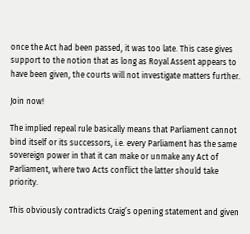once the Act had been passed, it was too late. This case gives support to the notion that as long as Royal Assent appears to have been given, the courts will not investigate matters further.

Join now!

The implied repeal rule basically means that Parliament cannot bind itself or its successors, i.e. every Parliament has the same sovereign power in that it can make or unmake any Act of Parliament, where two Acts conflict the latter should take priority.

This obviously contradicts Craig’s opening statement and given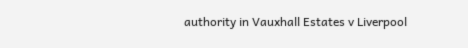authority in Vauxhall Estates v Liverpool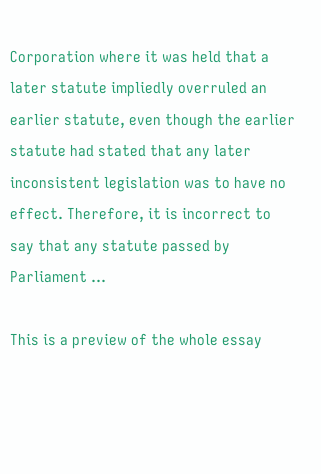Corporation where it was held that a later statute impliedly overruled an earlier statute, even though the earlier statute had stated that any later inconsistent legislation was to have no effect. Therefore, it is incorrect to say that any statute passed by Parliament ...

This is a preview of the whole essay